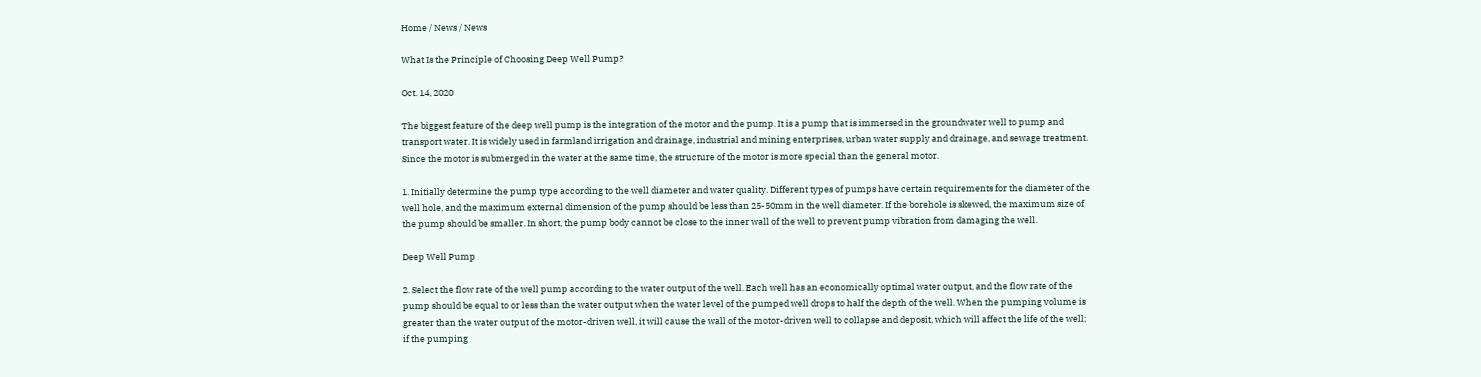Home / News / News

What Is the Principle of Choosing Deep Well Pump?

Oct. 14, 2020

The biggest feature of the deep well pump is the integration of the motor and the pump. It is a pump that is immersed in the groundwater well to pump and transport water. It is widely used in farmland irrigation and drainage, industrial and mining enterprises, urban water supply and drainage, and sewage treatment. Since the motor is submerged in the water at the same time, the structure of the motor is more special than the general motor.

1. Initially determine the pump type according to the well diameter and water quality. Different types of pumps have certain requirements for the diameter of the well hole, and the maximum external dimension of the pump should be less than 25-50mm in the well diameter. If the borehole is skewed, the maximum size of the pump should be smaller. In short, the pump body cannot be close to the inner wall of the well to prevent pump vibration from damaging the well.

Deep Well Pump

2. Select the flow rate of the well pump according to the water output of the well. Each well has an economically optimal water output, and the flow rate of the pump should be equal to or less than the water output when the water level of the pumped well drops to half the depth of the well. When the pumping volume is greater than the water output of the motor-driven well, it will cause the wall of the motor-driven well to collapse and deposit, which will affect the life of the well; if the pumping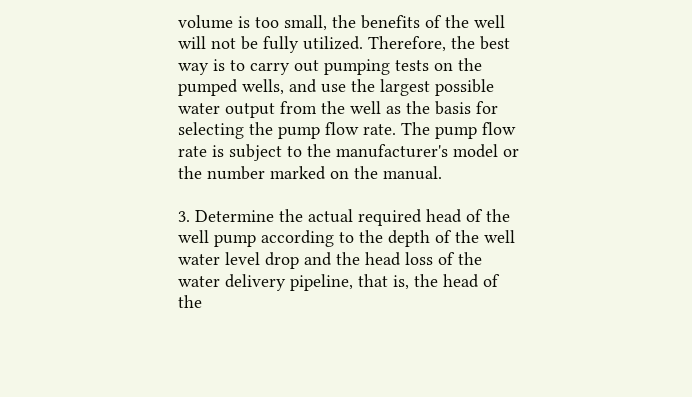volume is too small, the benefits of the well will not be fully utilized. Therefore, the best way is to carry out pumping tests on the pumped wells, and use the largest possible water output from the well as the basis for selecting the pump flow rate. The pump flow rate is subject to the manufacturer's model or the number marked on the manual.

3. Determine the actual required head of the well pump according to the depth of the well water level drop and the head loss of the water delivery pipeline, that is, the head of the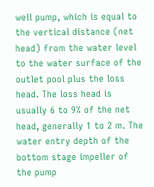well pump, which is equal to the vertical distance (net head) from the water level to the water surface of the outlet pool plus the loss head. The loss head is usually 6 to 9% of the net head, generally 1 to 2 m. The water entry depth of the bottom stage impeller of the pump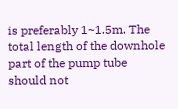is preferably 1~1.5m. The total length of the downhole part of the pump tube should not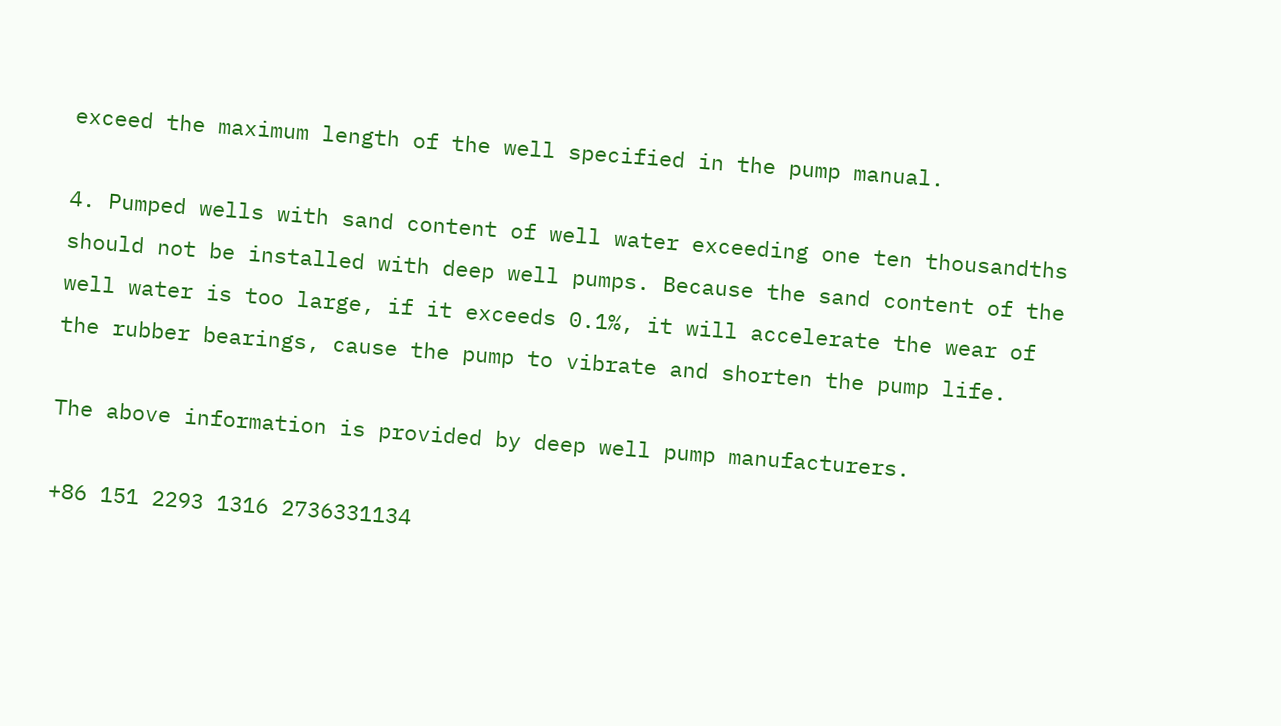exceed the maximum length of the well specified in the pump manual.

4. Pumped wells with sand content of well water exceeding one ten thousandths should not be installed with deep well pumps. Because the sand content of the well water is too large, if it exceeds 0.1%, it will accelerate the wear of the rubber bearings, cause the pump to vibrate and shorten the pump life.

The above information is provided by deep well pump manufacturers.

+86 151 2293 1316 2736331134